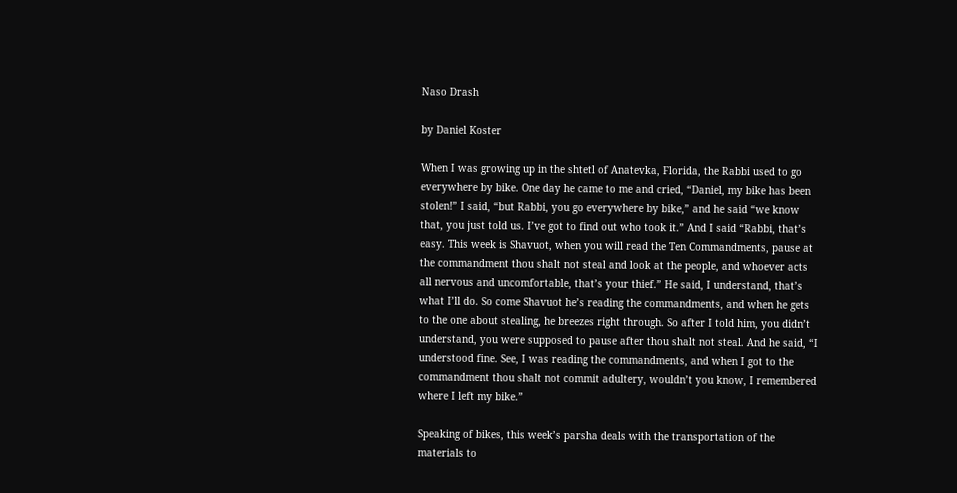Naso Drash

by Daniel Koster

When I was growing up in the shtetl of Anatevka, Florida, the Rabbi used to go everywhere by bike. One day he came to me and cried, “Daniel, my bike has been stolen!” I said, “but Rabbi, you go everywhere by bike,” and he said “we know that, you just told us. I’ve got to find out who took it.” And I said “Rabbi, that’s easy. This week is Shavuot, when you will read the Ten Commandments, pause at the commandment thou shalt not steal and look at the people, and whoever acts all nervous and uncomfortable, that’s your thief.” He said, I understand, that’s what I’ll do. So come Shavuot he’s reading the commandments, and when he gets to the one about stealing, he breezes right through. So after I told him, you didn’t understand, you were supposed to pause after thou shalt not steal. And he said, “I understood fine. See, I was reading the commandments, and when I got to the commandment thou shalt not commit adultery, wouldn’t you know, I remembered where I left my bike.”

Speaking of bikes, this week’s parsha deals with the transportation of the materials to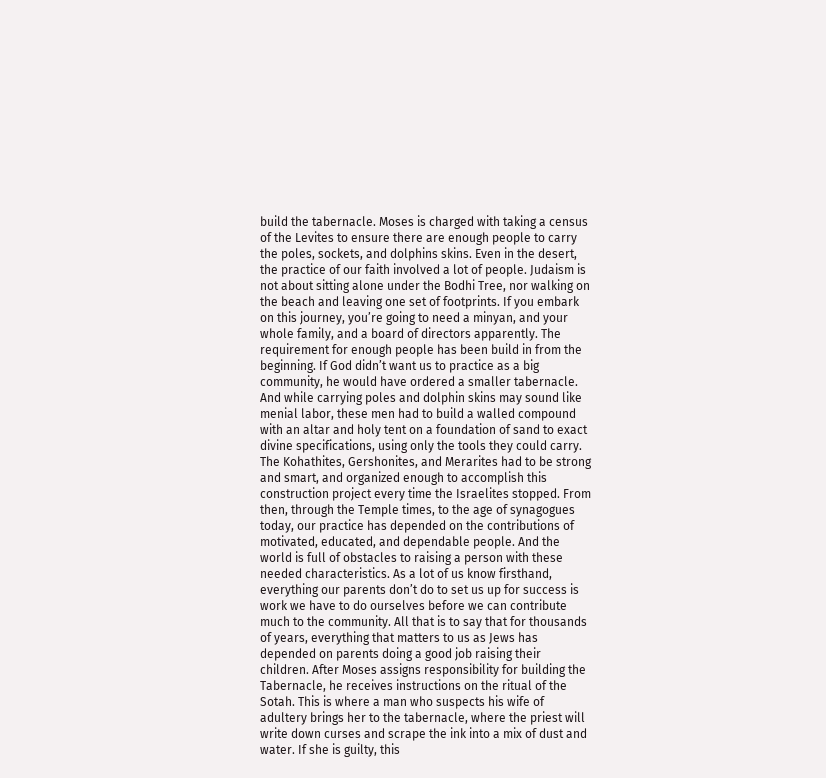build the tabernacle. Moses is charged with taking a census of the Levites to ensure there are enough people to carry the poles, sockets, and dolphins skins. Even in the desert, the practice of our faith involved a lot of people. Judaism is not about sitting alone under the Bodhi Tree, nor walking on the beach and leaving one set of footprints. If you embark on this journey, you’re going to need a minyan, and your whole family, and a board of directors apparently. The requirement for enough people has been build in from the beginning. If God didn’t want us to practice as a big community, he would have ordered a smaller tabernacle. And while carrying poles and dolphin skins may sound like menial labor, these men had to build a walled compound with an altar and holy tent on a foundation of sand to exact divine specifications, using only the tools they could carry. The Kohathites, Gershonites, and Merarites had to be strong and smart, and organized enough to accomplish this construction project every time the Israelites stopped. From then, through the Temple times, to the age of synagogues today, our practice has depended on the contributions of motivated, educated, and dependable people. And the world is full of obstacles to raising a person with these needed characteristics. As a lot of us know firsthand, everything our parents don’t do to set us up for success is work we have to do ourselves before we can contribute much to the community. All that is to say that for thousands of years, everything that matters to us as Jews has depended on parents doing a good job raising their children. After Moses assigns responsibility for building the Tabernacle, he receives instructions on the ritual of the Sotah. This is where a man who suspects his wife of adultery brings her to the tabernacle, where the priest will write down curses and scrape the ink into a mix of dust and water. If she is guilty, this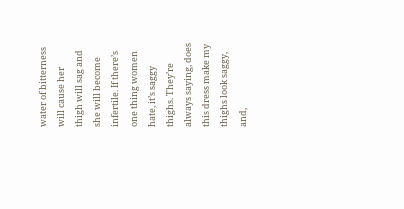water of bitterness will cause her thigh will sag and she will become infertile. If there’s one thing women hate, it’s saggy thighs. They’re always saying, does this dress make my thighs look saggy, and,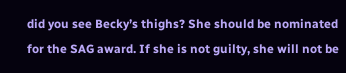did you see Becky’s thighs? She should be nominated for the SAG award. If she is not guilty, she will not be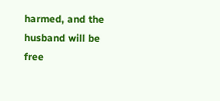harmed, and the husband will be free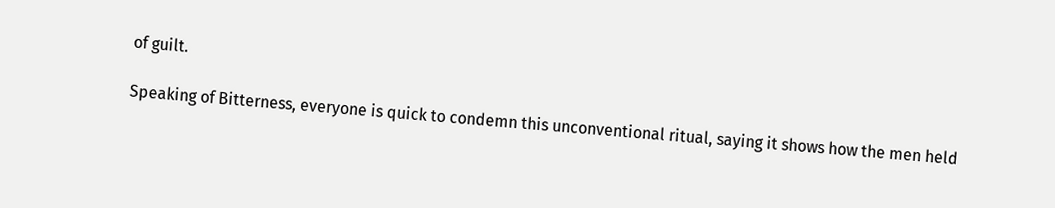of guilt.

Speaking of Bitterness, everyone is quick to condemn this unconventional ritual, saying it shows how the men held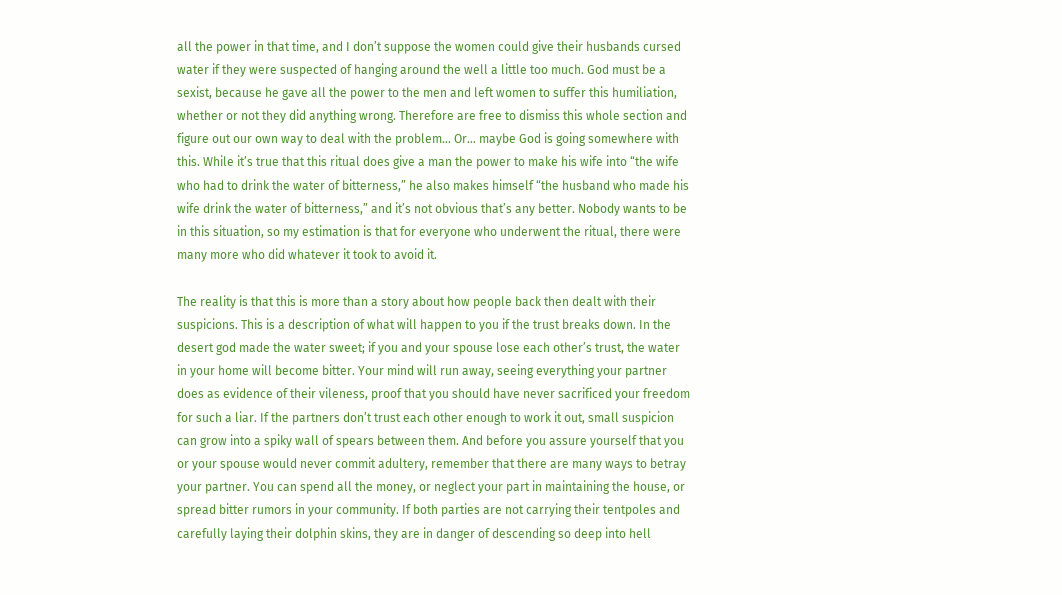all the power in that time, and I don’t suppose the women could give their husbands cursed water if they were suspected of hanging around the well a little too much. God must be a sexist, because he gave all the power to the men and left women to suffer this humiliation, whether or not they did anything wrong. Therefore are free to dismiss this whole section and figure out our own way to deal with the problem… Or… maybe God is going somewhere with this. While it’s true that this ritual does give a man the power to make his wife into “the wife who had to drink the water of bitterness,” he also makes himself “the husband who made his wife drink the water of bitterness,” and it’s not obvious that’s any better. Nobody wants to be in this situation, so my estimation is that for everyone who underwent the ritual, there were many more who did whatever it took to avoid it.

The reality is that this is more than a story about how people back then dealt with their suspicions. This is a description of what will happen to you if the trust breaks down. In the desert god made the water sweet; if you and your spouse lose each other’s trust, the water in your home will become bitter. Your mind will run away, seeing everything your partner does as evidence of their vileness, proof that you should have never sacrificed your freedom for such a liar. If the partners don’t trust each other enough to work it out, small suspicion can grow into a spiky wall of spears between them. And before you assure yourself that you or your spouse would never commit adultery, remember that there are many ways to betray your partner. You can spend all the money, or neglect your part in maintaining the house, or spread bitter rumors in your community. If both parties are not carrying their tentpoles and carefully laying their dolphin skins, they are in danger of descending so deep into hell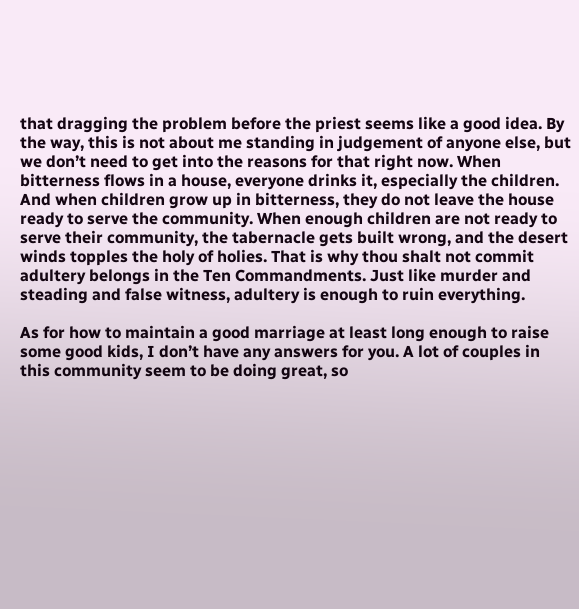that dragging the problem before the priest seems like a good idea. By the way, this is not about me standing in judgement of anyone else, but we don’t need to get into the reasons for that right now. When bitterness flows in a house, everyone drinks it, especially the children. And when children grow up in bitterness, they do not leave the house ready to serve the community. When enough children are not ready to serve their community, the tabernacle gets built wrong, and the desert winds topples the holy of holies. That is why thou shalt not commit adultery belongs in the Ten Commandments. Just like murder and steading and false witness, adultery is enough to ruin everything.

As for how to maintain a good marriage at least long enough to raise some good kids, I don’t have any answers for you. A lot of couples in this community seem to be doing great, so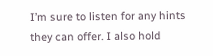I’m sure to listen for any hints they can offer. I also hold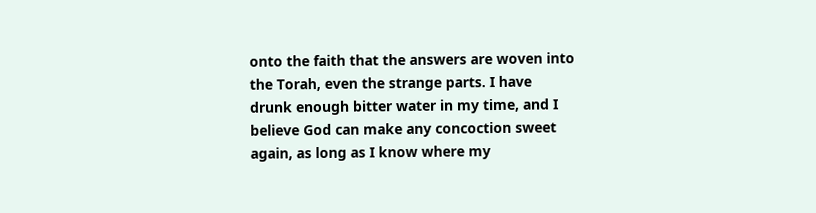onto the faith that the answers are woven into the Torah, even the strange parts. I have drunk enough bitter water in my time, and I believe God can make any concoction sweet again, as long as I know where my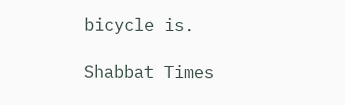bicycle is.

Shabbat Times